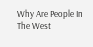Why Are People In The West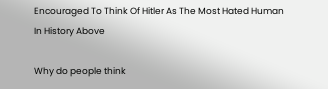Encouraged To Think Of Hitler As The Most Hated Human In History Above

Why do people think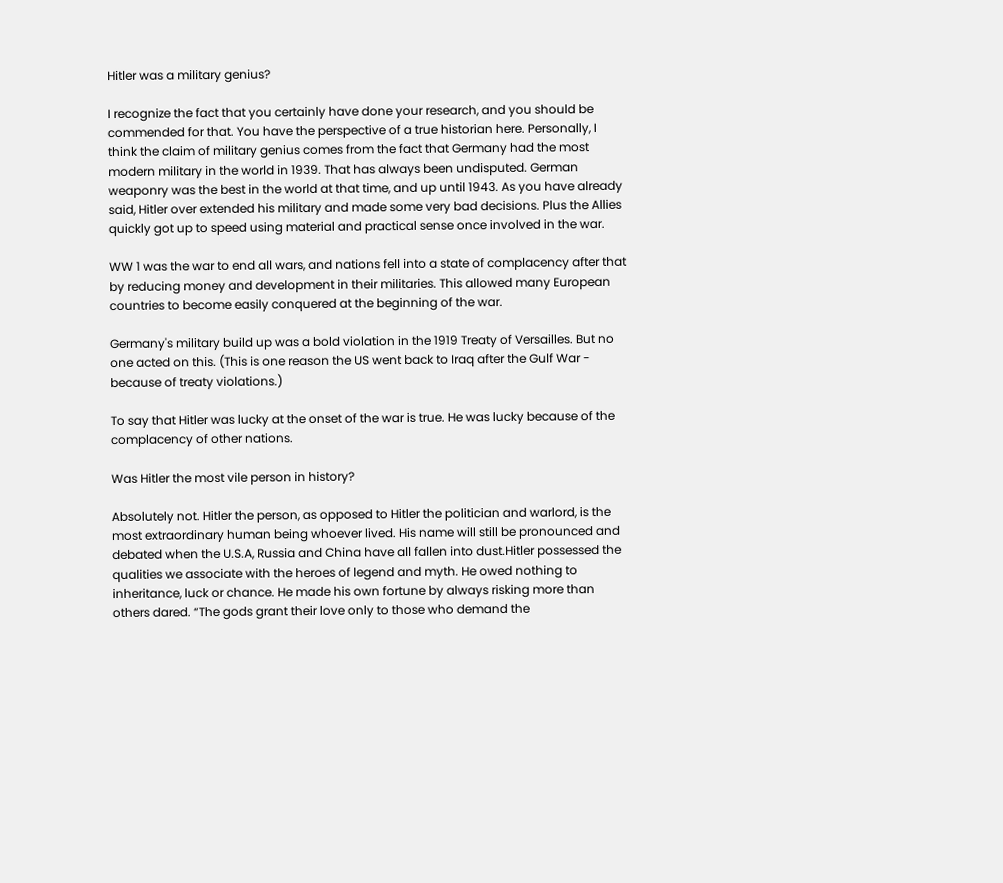Hitler was a military genius?

I recognize the fact that you certainly have done your research, and you should be commended for that. You have the perspective of a true historian here. Personally, I think the claim of military genius comes from the fact that Germany had the most modern military in the world in 1939. That has always been undisputed. German weaponry was the best in the world at that time, and up until 1943. As you have already said, Hitler over extended his military and made some very bad decisions. Plus the Allies quickly got up to speed using material and practical sense once involved in the war.

WW 1 was the war to end all wars, and nations fell into a state of complacency after that by reducing money and development in their militaries. This allowed many European countries to become easily conquered at the beginning of the war.

Germany's military build up was a bold violation in the 1919 Treaty of Versailles. But no one acted on this. (This is one reason the US went back to Iraq after the Gulf War - because of treaty violations.)

To say that Hitler was lucky at the onset of the war is true. He was lucky because of the complacency of other nations.

Was Hitler the most vile person in history?

Absolutely not. Hitler the person, as opposed to Hitler the politician and warlord, is the most extraordinary human being whoever lived. His name will still be pronounced and debated when the U.S.A, Russia and China have all fallen into dust.Hitler possessed the qualities we associate with the heroes of legend and myth. He owed nothing to inheritance, luck or chance. He made his own fortune by always risking more than others dared. “The gods grant their love only to those who demand the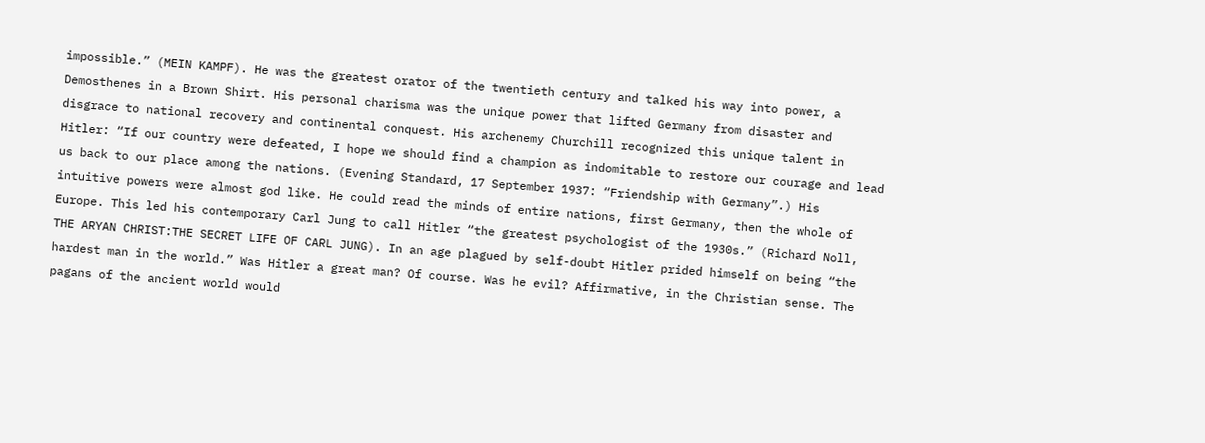impossible.” (MEIN KAMPF). He was the greatest orator of the twentieth century and talked his way into power, a Demosthenes in a Brown Shirt. His personal charisma was the unique power that lifted Germany from disaster and disgrace to national recovery and continental conquest. His archenemy Churchill recognized this unique talent in Hitler: “If our country were defeated, I hope we should find a champion as indomitable to restore our courage and lead us back to our place among the nations. (Evening Standard, 17 September 1937: “Friendship with Germany”.) His intuitive powers were almost god like. He could read the minds of entire nations, first Germany, then the whole of Europe. This led his contemporary Carl Jung to call Hitler “the greatest psychologist of the 1930s.” (Richard Noll, THE ARYAN CHRIST:THE SECRET LIFE OF CARL JUNG). In an age plagued by self-doubt Hitler prided himself on being “the hardest man in the world.” Was Hitler a great man? Of course. Was he evil? Affirmative, in the Christian sense. The pagans of the ancient world would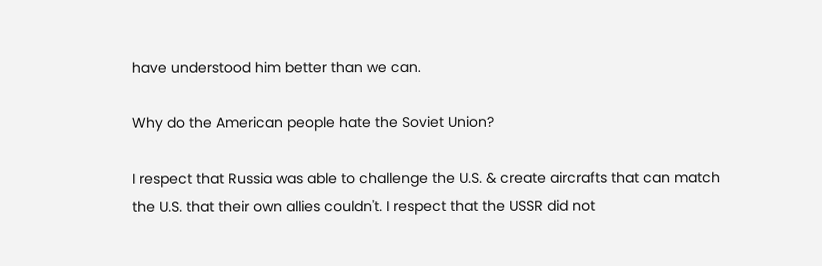have understood him better than we can.

Why do the American people hate the Soviet Union?

I respect that Russia was able to challenge the U.S. & create aircrafts that can match the U.S. that their own allies couldn't. I respect that the USSR did not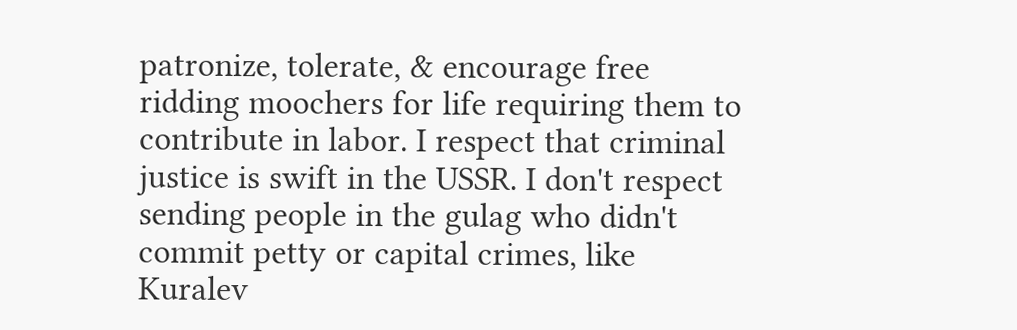patronize, tolerate, & encourage free ridding moochers for life requiring them to contribute in labor. I respect that criminal justice is swift in the USSR. I don't respect sending people in the gulag who didn't commit petty or capital crimes, like Kuralev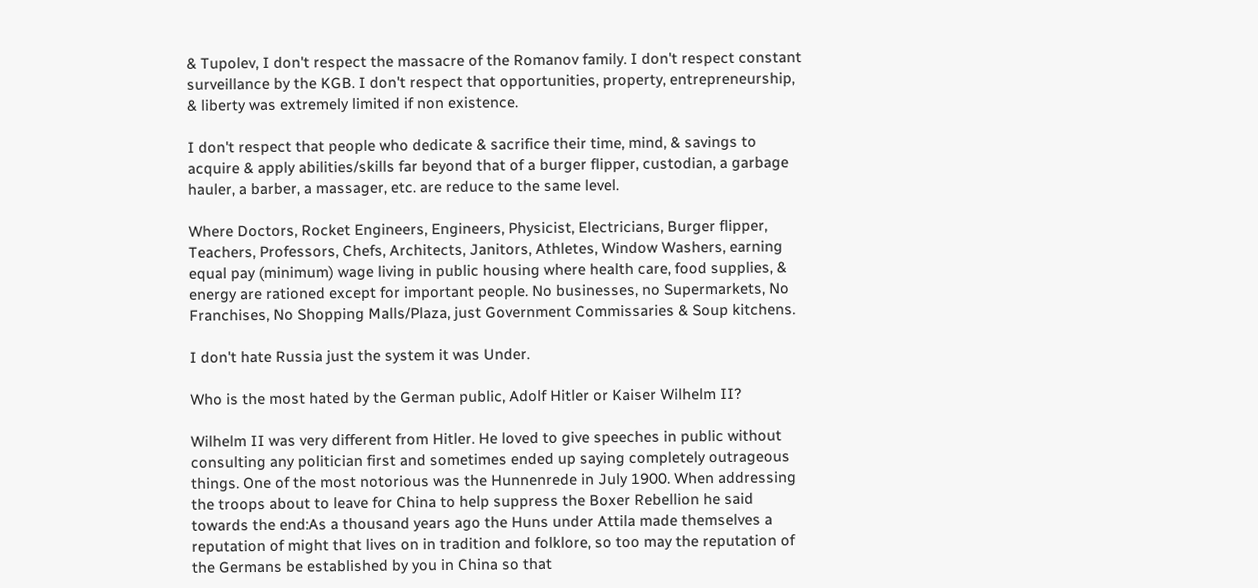& Tupolev, I don't respect the massacre of the Romanov family. I don't respect constant surveillance by the KGB. I don't respect that opportunities, property, entrepreneurship, & liberty was extremely limited if non existence.

I don't respect that people who dedicate & sacrifice their time, mind, & savings to acquire & apply abilities/skills far beyond that of a burger flipper, custodian, a garbage hauler, a barber, a massager, etc. are reduce to the same level.

Where Doctors, Rocket Engineers, Engineers, Physicist, Electricians, Burger flipper, Teachers, Professors, Chefs, Architects, Janitors, Athletes, Window Washers, earning equal pay (minimum) wage living in public housing where health care, food supplies, & energy are rationed except for important people. No businesses, no Supermarkets, No Franchises, No Shopping Malls/Plaza, just Government Commissaries & Soup kitchens.

I don't hate Russia just the system it was Under.

Who is the most hated by the German public, Adolf Hitler or Kaiser Wilhelm II?

Wilhelm II was very different from Hitler. He loved to give speeches in public without consulting any politician first and sometimes ended up saying completely outrageous things. One of the most notorious was the Hunnenrede in July 1900. When addressing the troops about to leave for China to help suppress the Boxer Rebellion he said towards the end:As a thousand years ago the Huns under Attila made themselves a reputation of might that lives on in tradition and folklore, so too may the reputation of the Germans be established by you in China so that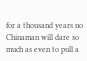for a thousand years no Chinaman will dare so much as even to pull a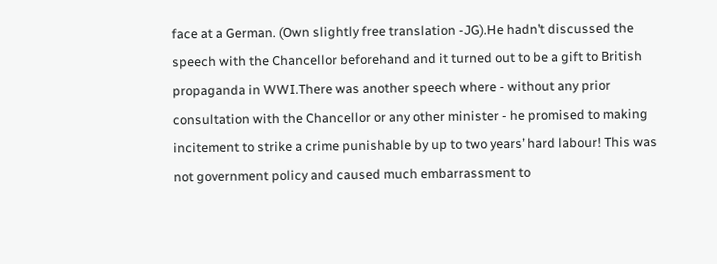face at a German. (Own slightly free translation -JG).He hadn’t discussed the speech with the Chancellor beforehand and it turned out to be a gift to British propaganda in WWI.There was another speech where - without any prior consultation with the Chancellor or any other minister - he promised to making incitement to strike a crime punishable by up to two years’ hard labour! This was not government policy and caused much embarrassment to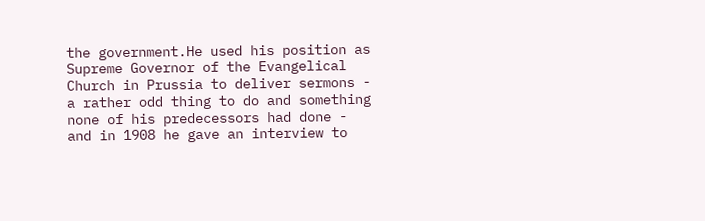the government.He used his position as Supreme Governor of the Evangelical Church in Prussia to deliver sermons - a rather odd thing to do and something none of his predecessors had done - and in 1908 he gave an interview to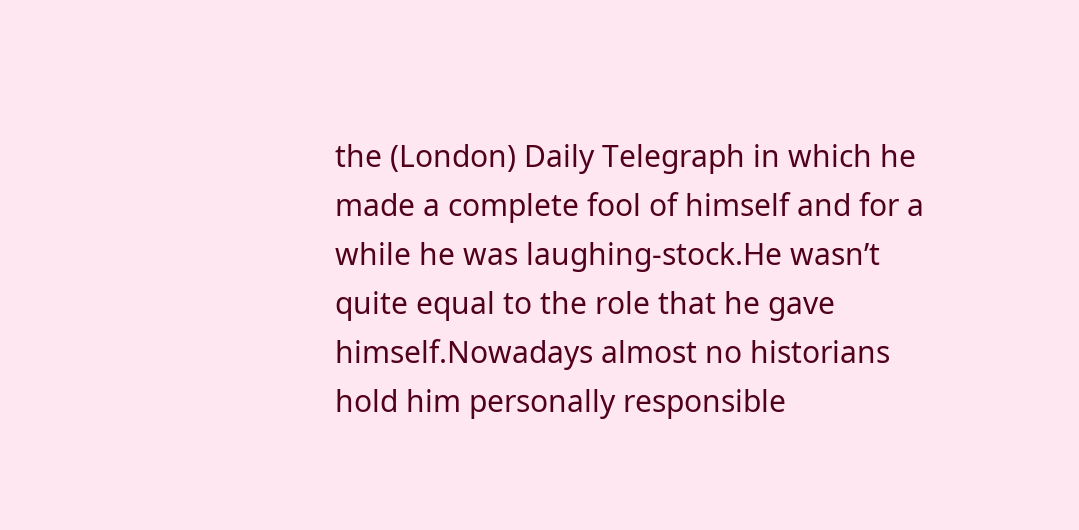the (London) Daily Telegraph in which he made a complete fool of himself and for a while he was laughing-stock.He wasn’t quite equal to the role that he gave himself.Nowadays almost no historians hold him personally responsible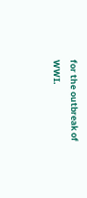for the outbreak of WWI.